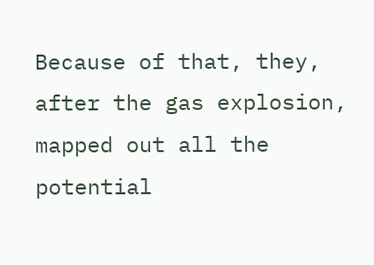Because of that, they, after the gas explosion, mapped out all the potential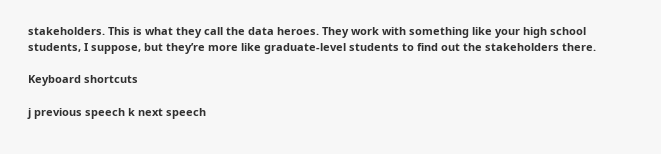stakeholders. This is what they call the data heroes. They work with something like your high school students, I suppose, but they’re more like graduate-level students to find out the stakeholders there.

Keyboard shortcuts

j previous speech k next speech